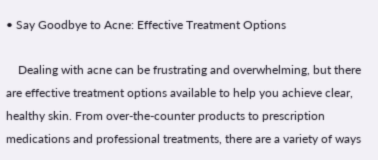• Say Goodbye to Acne: Effective Treatment Options

    Dealing with acne can be frustrating and overwhelming, but there are effective treatment options available to help you achieve clear, healthy skin. From over-the-counter products to prescription medications and professional treatments, there are a variety of ways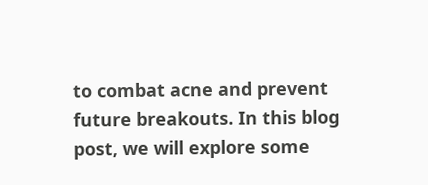to combat acne and prevent future breakouts. In this blog post, we will explore some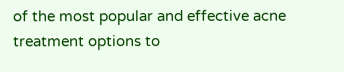of the most popular and effective acne treatment options to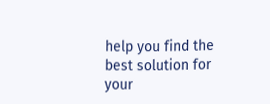help you find the best solution for your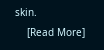skin.
    [Read More]